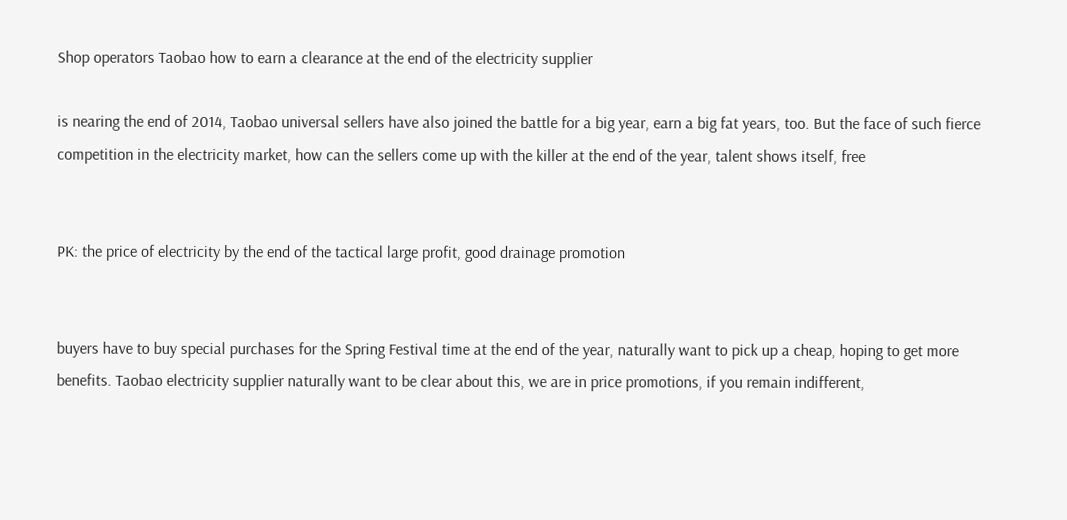Shop operators Taobao how to earn a clearance at the end of the electricity supplier

is nearing the end of 2014, Taobao universal sellers have also joined the battle for a big year, earn a big fat years, too. But the face of such fierce competition in the electricity market, how can the sellers come up with the killer at the end of the year, talent shows itself, free


PK: the price of electricity by the end of the tactical large profit, good drainage promotion


buyers have to buy special purchases for the Spring Festival time at the end of the year, naturally want to pick up a cheap, hoping to get more benefits. Taobao electricity supplier naturally want to be clear about this, we are in price promotions, if you remain indifferent,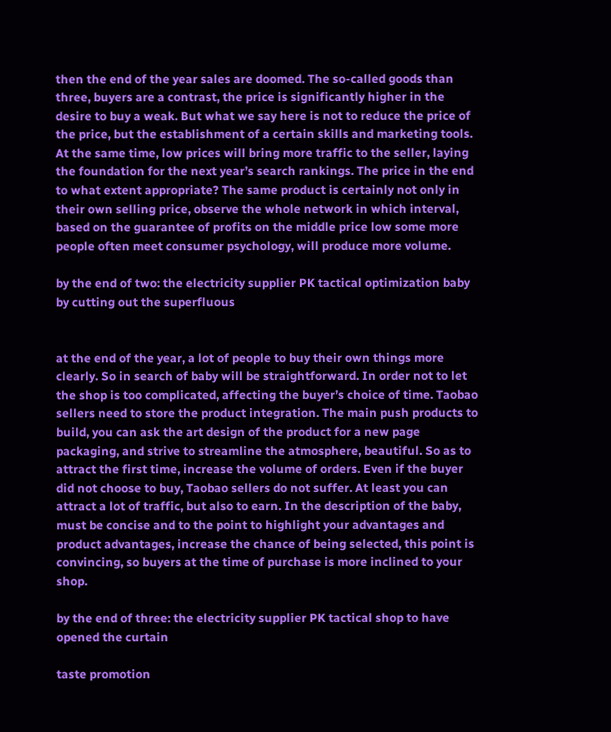then the end of the year sales are doomed. The so-called goods than three, buyers are a contrast, the price is significantly higher in the desire to buy a weak. But what we say here is not to reduce the price of the price, but the establishment of a certain skills and marketing tools. At the same time, low prices will bring more traffic to the seller, laying the foundation for the next year’s search rankings. The price in the end to what extent appropriate? The same product is certainly not only in their own selling price, observe the whole network in which interval, based on the guarantee of profits on the middle price low some more people often meet consumer psychology, will produce more volume.

by the end of two: the electricity supplier PK tactical optimization baby by cutting out the superfluous


at the end of the year, a lot of people to buy their own things more clearly. So in search of baby will be straightforward. In order not to let the shop is too complicated, affecting the buyer’s choice of time. Taobao sellers need to store the product integration. The main push products to build, you can ask the art design of the product for a new page packaging, and strive to streamline the atmosphere, beautiful. So as to attract the first time, increase the volume of orders. Even if the buyer did not choose to buy, Taobao sellers do not suffer. At least you can attract a lot of traffic, but also to earn. In the description of the baby, must be concise and to the point to highlight your advantages and product advantages, increase the chance of being selected, this point is convincing, so buyers at the time of purchase is more inclined to your shop.

by the end of three: the electricity supplier PK tactical shop to have opened the curtain

taste promotion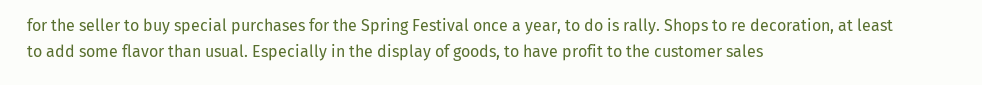for the seller to buy special purchases for the Spring Festival once a year, to do is rally. Shops to re decoration, at least to add some flavor than usual. Especially in the display of goods, to have profit to the customer sales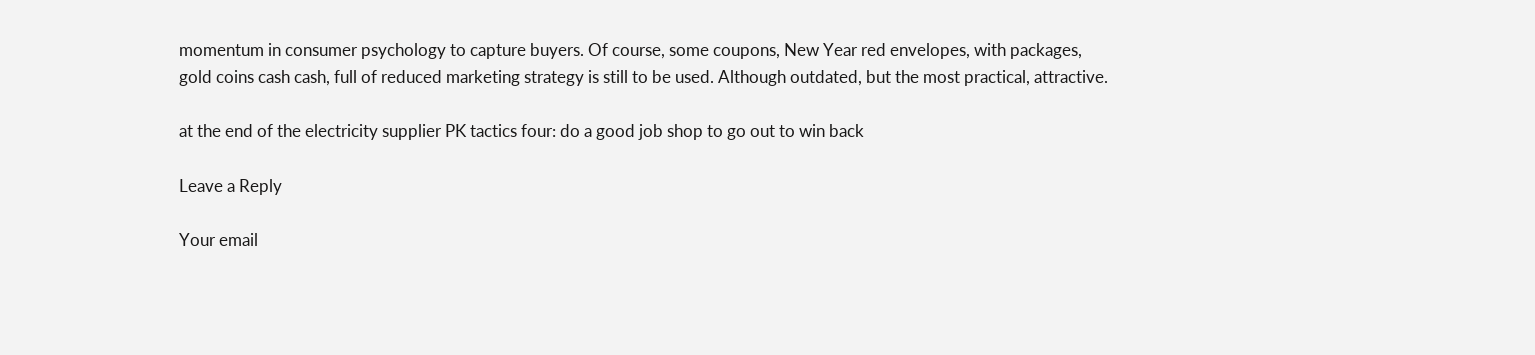momentum in consumer psychology to capture buyers. Of course, some coupons, New Year red envelopes, with packages, gold coins cash cash, full of reduced marketing strategy is still to be used. Although outdated, but the most practical, attractive.

at the end of the electricity supplier PK tactics four: do a good job shop to go out to win back

Leave a Reply

Your email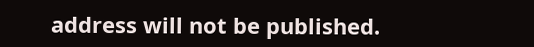address will not be published.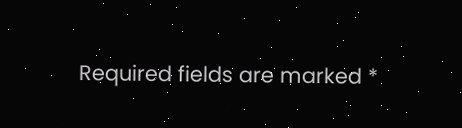Required fields are marked *